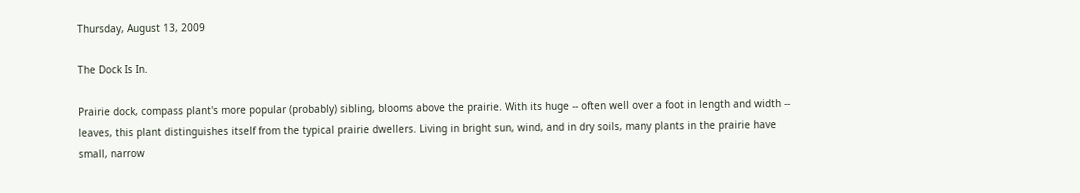Thursday, August 13, 2009

The Dock Is In.

Prairie dock, compass plant's more popular (probably) sibling, blooms above the prairie. With its huge -- often well over a foot in length and width -- leaves, this plant distinguishes itself from the typical prairie dwellers. Living in bright sun, wind, and in dry soils, many plants in the prairie have small, narrow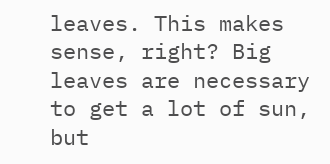leaves. This makes sense, right? Big leaves are necessary to get a lot of sun, but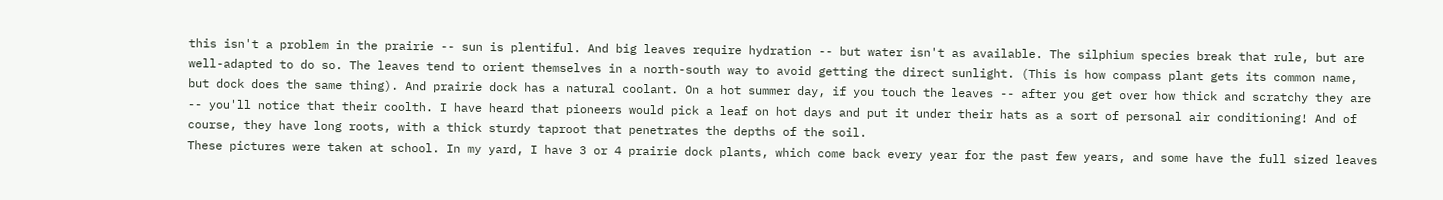this isn't a problem in the prairie -- sun is plentiful. And big leaves require hydration -- but water isn't as available. The silphium species break that rule, but are well-adapted to do so. The leaves tend to orient themselves in a north-south way to avoid getting the direct sunlight. (This is how compass plant gets its common name, but dock does the same thing). And prairie dock has a natural coolant. On a hot summer day, if you touch the leaves -- after you get over how thick and scratchy they are -- you'll notice that their coolth. I have heard that pioneers would pick a leaf on hot days and put it under their hats as a sort of personal air conditioning! And of course, they have long roots, with a thick sturdy taproot that penetrates the depths of the soil.
These pictures were taken at school. In my yard, I have 3 or 4 prairie dock plants, which come back every year for the past few years, and some have the full sized leaves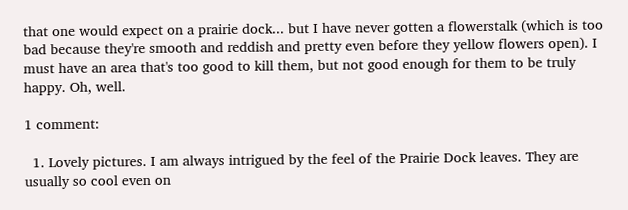that one would expect on a prairie dock... but I have never gotten a flowerstalk (which is too bad because they're smooth and reddish and pretty even before they yellow flowers open). I must have an area that's too good to kill them, but not good enough for them to be truly happy. Oh, well.

1 comment:

  1. Lovely pictures. I am always intrigued by the feel of the Prairie Dock leaves. They are usually so cool even on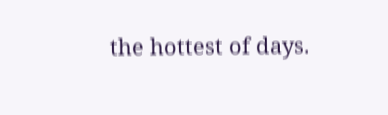the hottest of days.